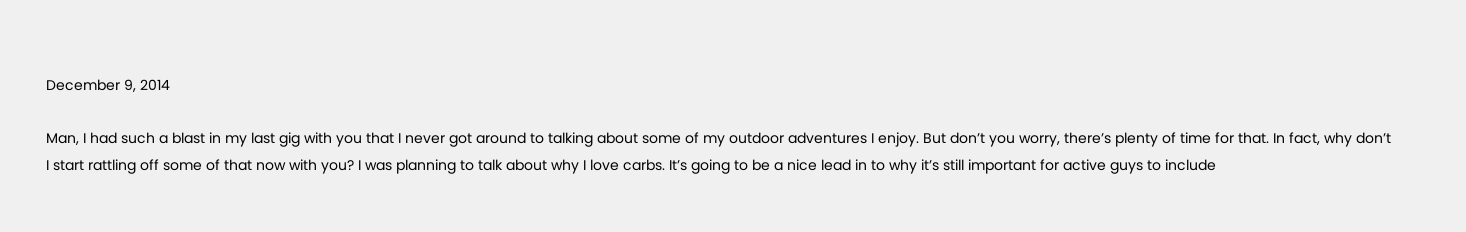December 9, 2014

Man, I had such a blast in my last gig with you that I never got around to talking about some of my outdoor adventures I enjoy. But don’t you worry, there’s plenty of time for that. In fact, why don’t I start rattling off some of that now with you? I was planning to talk about why I love carbs. It’s going to be a nice lead in to why it’s still important for active guys to include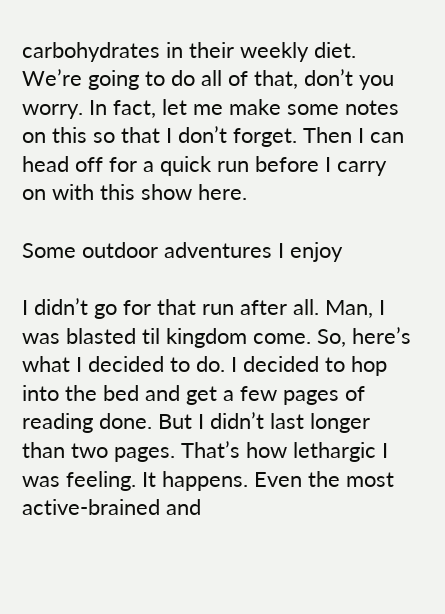carbohydrates in their weekly diet. We’re going to do all of that, don’t you worry. In fact, let me make some notes on this so that I don’t forget. Then I can head off for a quick run before I carry on with this show here.

Some outdoor adventures I enjoy

I didn’t go for that run after all. Man, I was blasted til kingdom come. So, here’s what I decided to do. I decided to hop into the bed and get a few pages of reading done. But I didn’t last longer than two pages. That’s how lethargic I was feeling. It happens. Even the most active-brained and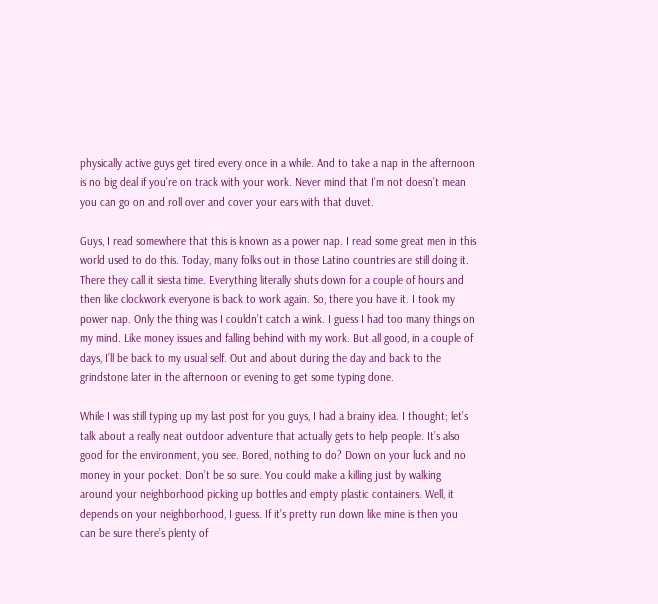physically active guys get tired every once in a while. And to take a nap in the afternoon is no big deal if you’re on track with your work. Never mind that I’m not doesn’t mean you can go on and roll over and cover your ears with that duvet.

Guys, I read somewhere that this is known as a power nap. I read some great men in this world used to do this. Today, many folks out in those Latino countries are still doing it. There they call it siesta time. Everything literally shuts down for a couple of hours and then like clockwork everyone is back to work again. So, there you have it. I took my power nap. Only the thing was I couldn’t catch a wink. I guess I had too many things on my mind. Like money issues and falling behind with my work. But all good, in a couple of days, I’ll be back to my usual self. Out and about during the day and back to the grindstone later in the afternoon or evening to get some typing done.

While I was still typing up my last post for you guys, I had a brainy idea. I thought; let’s talk about a really neat outdoor adventure that actually gets to help people. It’s also good for the environment, you see. Bored, nothing to do? Down on your luck and no money in your pocket. Don’t be so sure. You could make a killing just by walking around your neighborhood picking up bottles and empty plastic containers. Well, it depends on your neighborhood, I guess. If it’s pretty run down like mine is then you can be sure there’s plenty of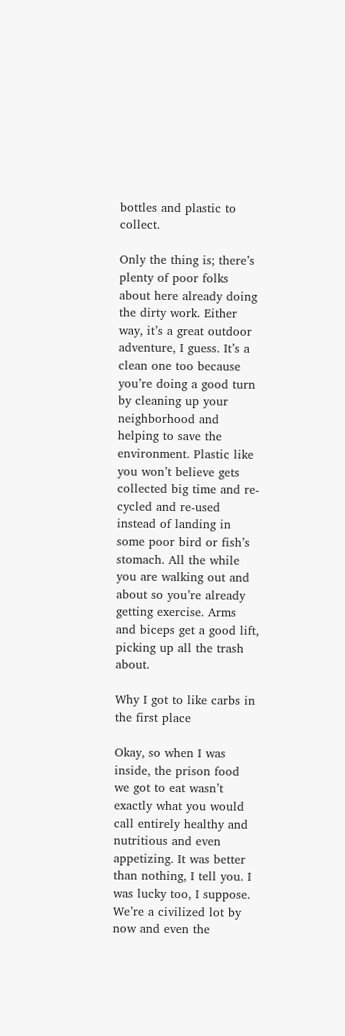bottles and plastic to collect.

Only the thing is; there’s plenty of poor folks about here already doing the dirty work. Either way, it’s a great outdoor adventure, I guess. It’s a clean one too because you’re doing a good turn by cleaning up your neighborhood and helping to save the environment. Plastic like you won’t believe gets collected big time and re-cycled and re-used instead of landing in some poor bird or fish’s stomach. All the while you are walking out and about so you’re already getting exercise. Arms and biceps get a good lift, picking up all the trash about.

Why I got to like carbs in the first place

Okay, so when I was inside, the prison food we got to eat wasn’t exactly what you would call entirely healthy and nutritious and even appetizing. It was better than nothing, I tell you. I was lucky too, I suppose. We’re a civilized lot by now and even the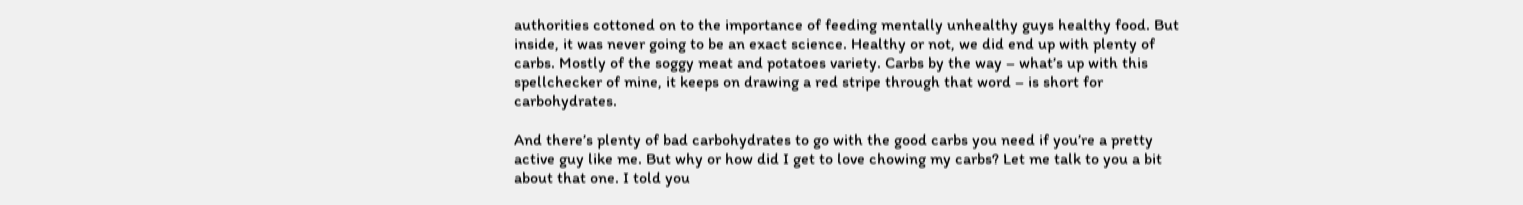authorities cottoned on to the importance of feeding mentally unhealthy guys healthy food. But inside, it was never going to be an exact science. Healthy or not, we did end up with plenty of carbs. Mostly of the soggy meat and potatoes variety. Carbs by the way – what’s up with this spellchecker of mine, it keeps on drawing a red stripe through that word – is short for carbohydrates.

And there’s plenty of bad carbohydrates to go with the good carbs you need if you’re a pretty active guy like me. But why or how did I get to love chowing my carbs? Let me talk to you a bit about that one. I told you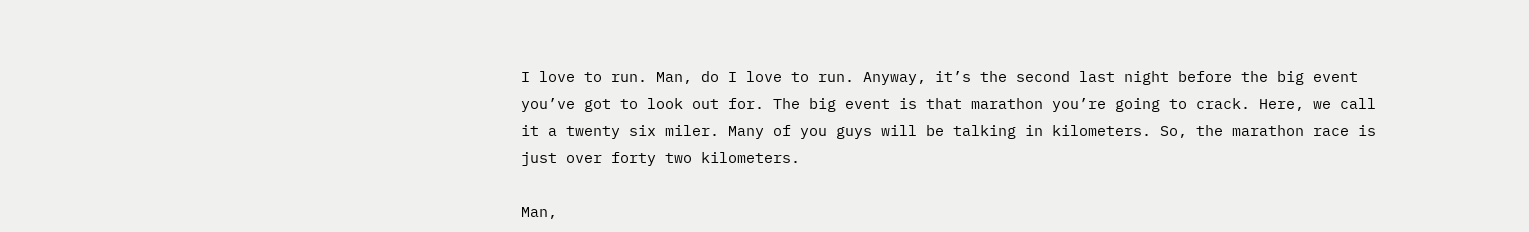I love to run. Man, do I love to run. Anyway, it’s the second last night before the big event you’ve got to look out for. The big event is that marathon you’re going to crack. Here, we call it a twenty six miler. Many of you guys will be talking in kilometers. So, the marathon race is just over forty two kilometers.

Man,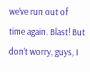we’ve run out of time again. Blast! But don’t worry, guys, I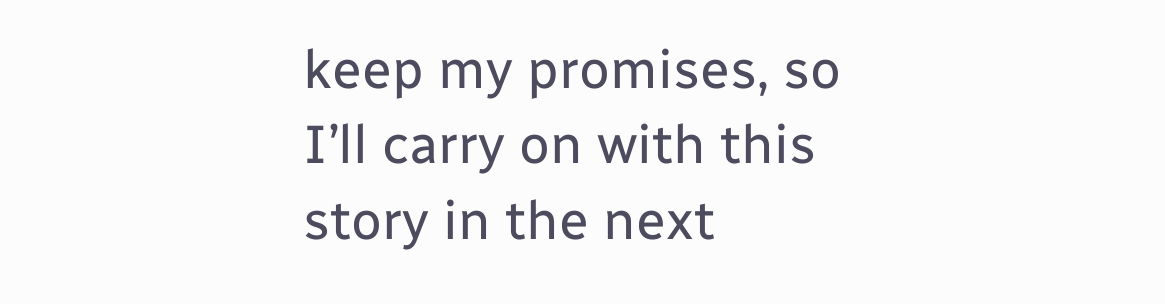keep my promises, so I’ll carry on with this story in the next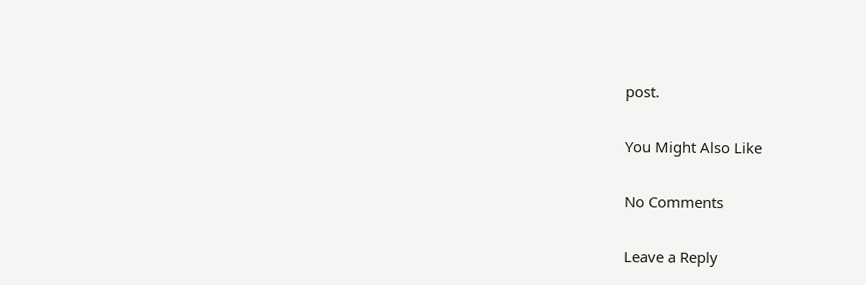post.

You Might Also Like

No Comments

Leave a Reply